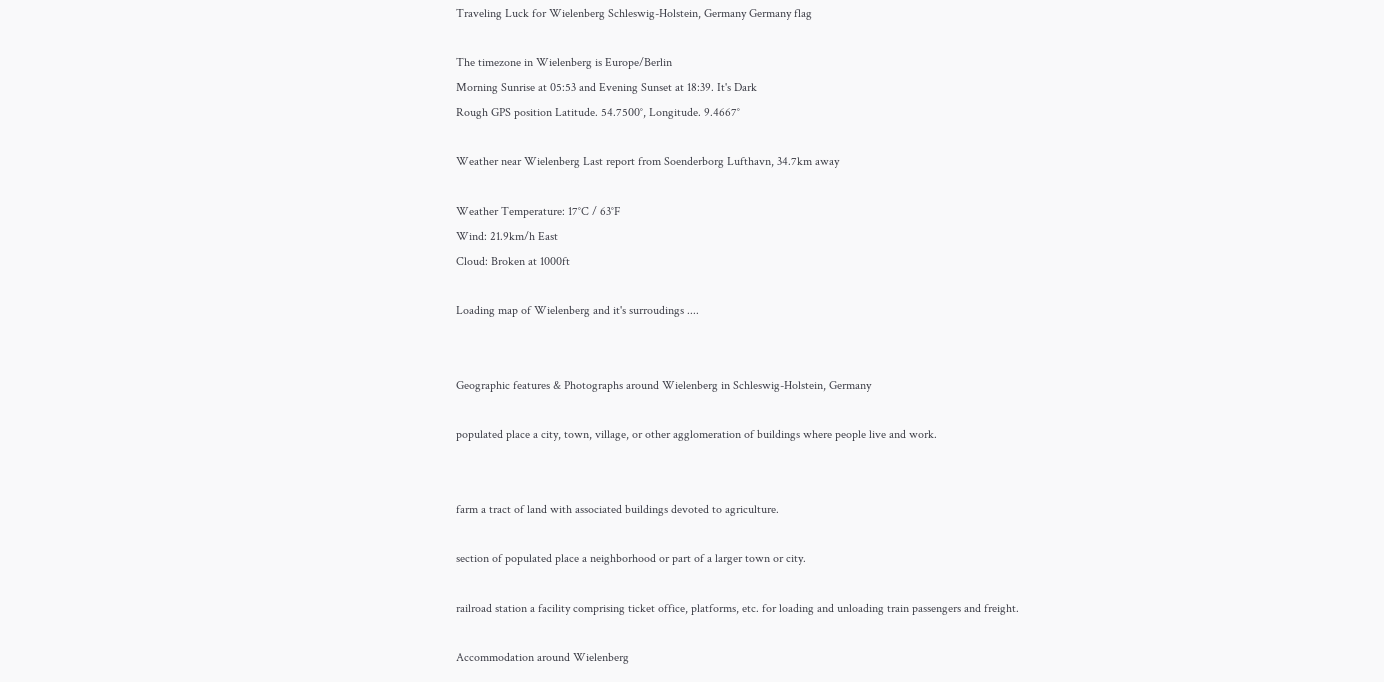Traveling Luck for Wielenberg Schleswig-Holstein, Germany Germany flag

The timezone in Wielenberg is Europe/Berlin
Morning Sunrise at 05:53 and Evening Sunset at 18:39. It's Dark
Rough GPS position Latitude. 54.7500°, Longitude. 9.4667°

Weather near Wielenberg Last report from Soenderborg Lufthavn, 34.7km away

Weather Temperature: 17°C / 63°F
Wind: 21.9km/h East
Cloud: Broken at 1000ft

Loading map of Wielenberg and it's surroudings ....


Geographic features & Photographs around Wielenberg in Schleswig-Holstein, Germany

populated place a city, town, village, or other agglomeration of buildings where people live and work.


farm a tract of land with associated buildings devoted to agriculture.

section of populated place a neighborhood or part of a larger town or city.

railroad station a facility comprising ticket office, platforms, etc. for loading and unloading train passengers and freight.

Accommodation around Wielenberg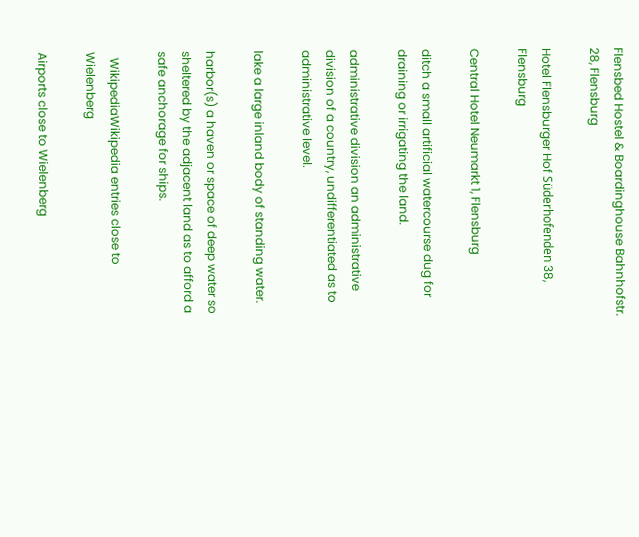Flensbed Hostel & Boardinghouse Bahnhofstr. 28, Flensburg

Hotel Flensburger Hof Süderhofenden 38, Flensburg

Central Hotel Neumarkt 1, Flensburg

ditch a small artificial watercourse dug for draining or irrigating the land.

administrative division an administrative division of a country, undifferentiated as to administrative level.

lake a large inland body of standing water.

harbor(s) a haven or space of deep water so sheltered by the adjacent land as to afford a safe anchorage for ships.

  WikipediaWikipedia entries close to Wielenberg

Airports close to Wielenberg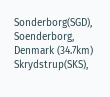Sonderborg(SGD), Soenderborg, Denmark (34.7km)
Skrydstrup(SKS),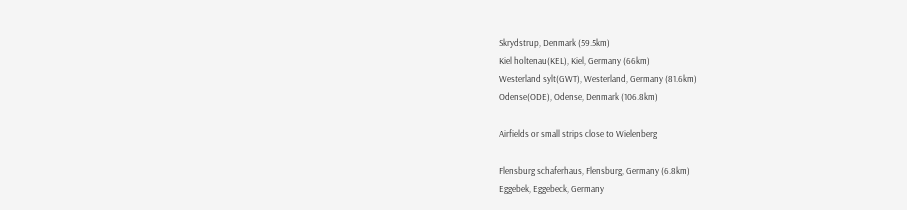Skrydstrup, Denmark (59.5km)
Kiel holtenau(KEL), Kiel, Germany (66km)
Westerland sylt(GWT), Westerland, Germany (81.6km)
Odense(ODE), Odense, Denmark (106.8km)

Airfields or small strips close to Wielenberg

Flensburg schaferhaus, Flensburg, Germany (6.8km)
Eggebek, Eggebeck, Germany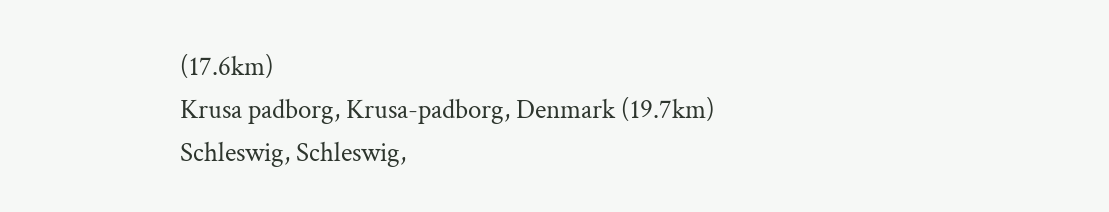(17.6km)
Krusa padborg, Krusa-padborg, Denmark (19.7km)
Schleswig, Schleswig,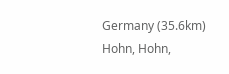Germany (35.6km)
Hohn, Hohn,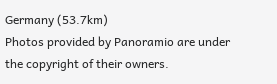Germany (53.7km)
Photos provided by Panoramio are under the copyright of their owners.